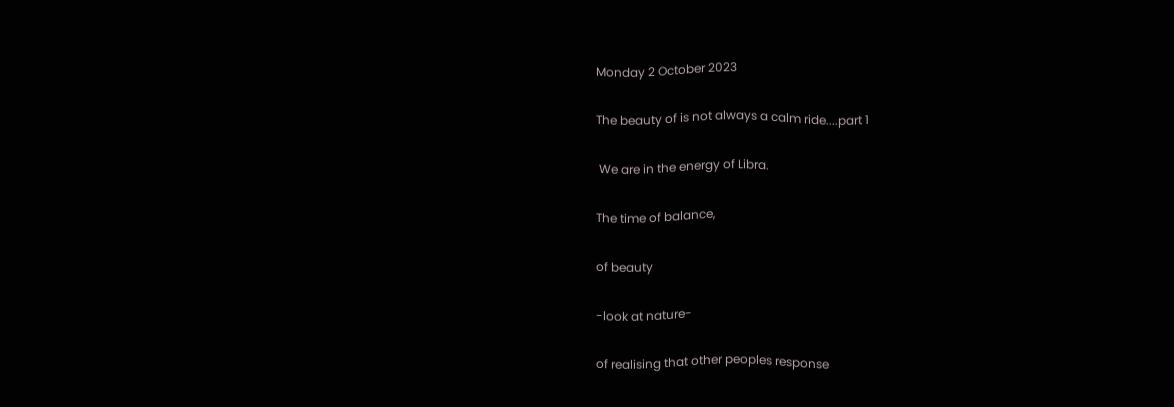Monday 2 October 2023

The beauty of is not always a calm ride....part 1

 We are in the energy of Libra.

The time of balance,

of beauty

-look at nature-

of realising that other peoples response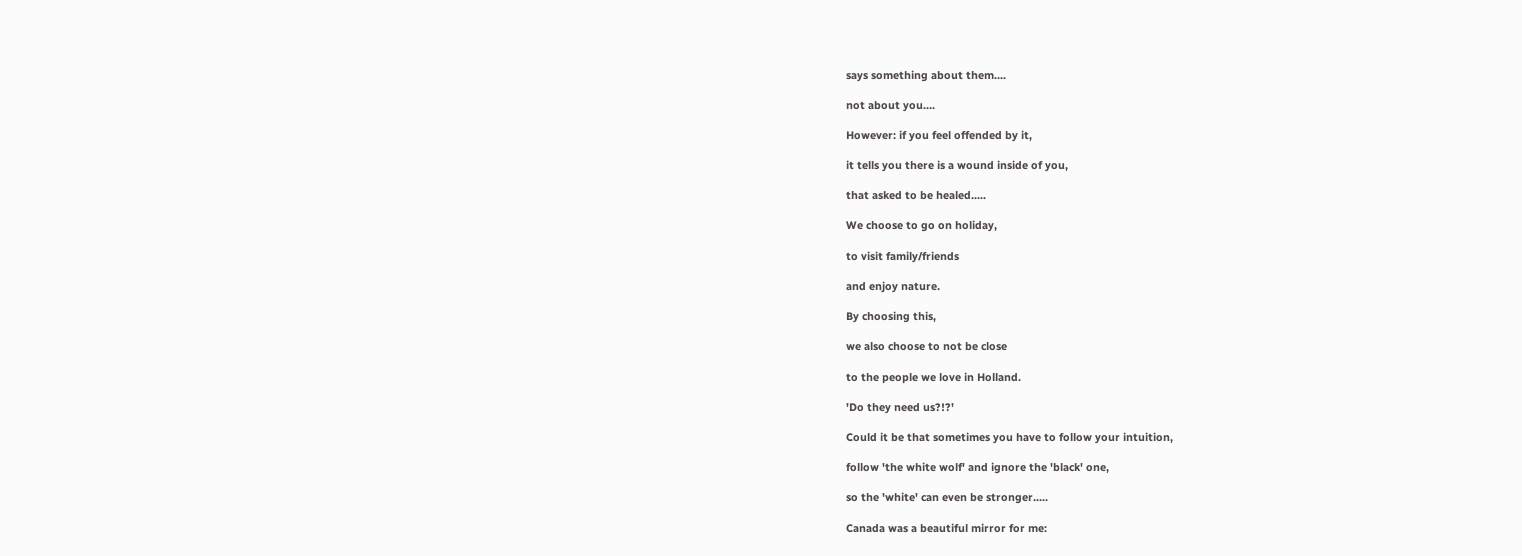says something about them....

not about you....

However: if you feel offended by it,

it tells you there is a wound inside of you,

that asked to be healed.....

We choose to go on holiday,

to visit family/friends

and enjoy nature.

By choosing this,

we also choose to not be close

to the people we love in Holland.

'Do they need us?!?'

Could it be that sometimes you have to follow your intuition,

follow 'the white wolf' and ignore the 'black' one,

so the 'white' can even be stronger.....

Canada was a beautiful mirror for me: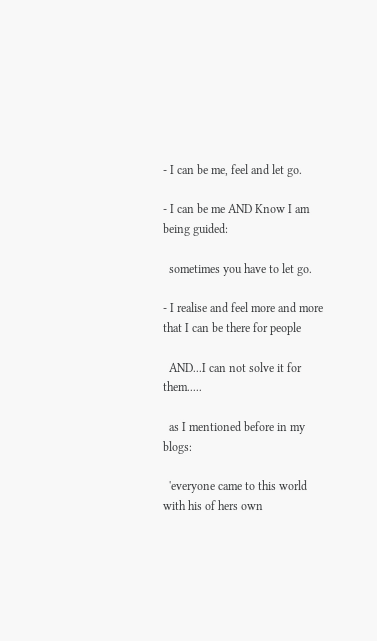- I can be me, feel and let go.

- I can be me AND Know I am being guided:

  sometimes you have to let go.

- I realise and feel more and more that I can be there for people

  AND...I can not solve it for them.....

  as I mentioned before in my blogs:

  'everyone came to this world with his of hers own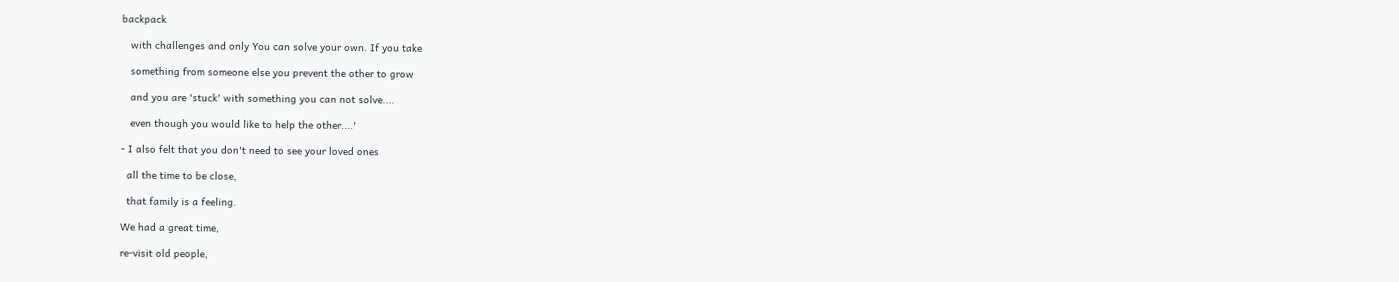backpack

   with challenges and only You can solve your own. If you take

   something from someone else you prevent the other to grow

   and you are 'stuck' with something you can not solve....

   even though you would like to help the other....'

- I also felt that you don't need to see your loved ones

  all the time to be close,

  that family is a feeling.

We had a great time,

re-visit old people,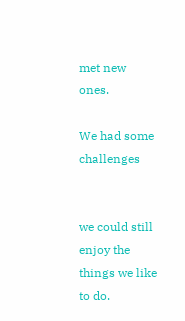met new ones.

We had some challenges


we could still enjoy the things we like to do.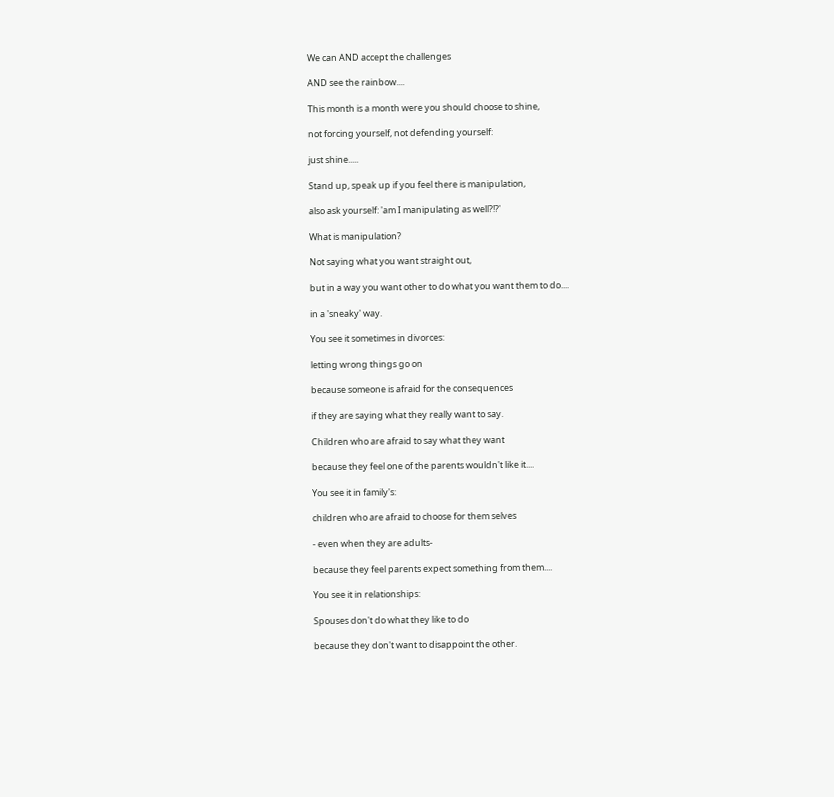We can AND accept the challenges

AND see the rainbow....

This month is a month were you should choose to shine,

not forcing yourself, not defending yourself:

just shine.....

Stand up, speak up if you feel there is manipulation,

also ask yourself: 'am I manipulating as well?!?'

What is manipulation?

Not saying what you want straight out,

but in a way you want other to do what you want them to do....

in a 'sneaky' way.

You see it sometimes in divorces:

letting wrong things go on

because someone is afraid for the consequences

if they are saying what they really want to say.

Children who are afraid to say what they want

because they feel one of the parents wouldn't like it....

You see it in family's:

children who are afraid to choose for them selves

- even when they are adults-

because they feel parents expect something from them....

You see it in relationships:

Spouses don't do what they like to do

because they don't want to disappoint the other.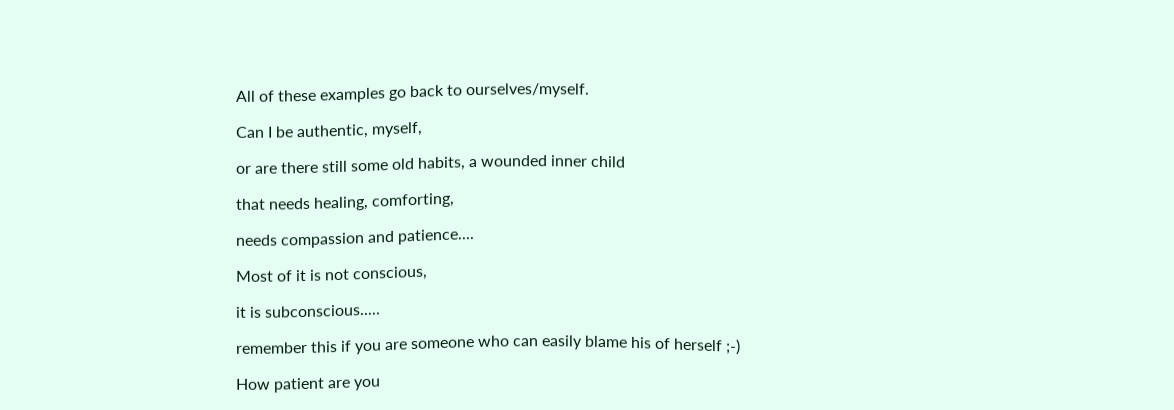All of these examples go back to ourselves/myself.

Can I be authentic, myself,

or are there still some old habits, a wounded inner child

that needs healing, comforting,

needs compassion and patience....

Most of it is not conscious,

it is subconscious.....

remember this if you are someone who can easily blame his of herself ;-)

How patient are you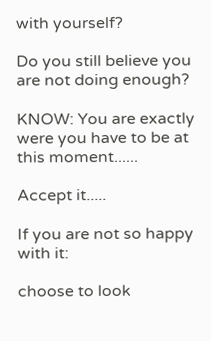with yourself?

Do you still believe you are not doing enough?

KNOW: You are exactly were you have to be at this moment......

Accept it.....

If you are not so happy with it:

choose to look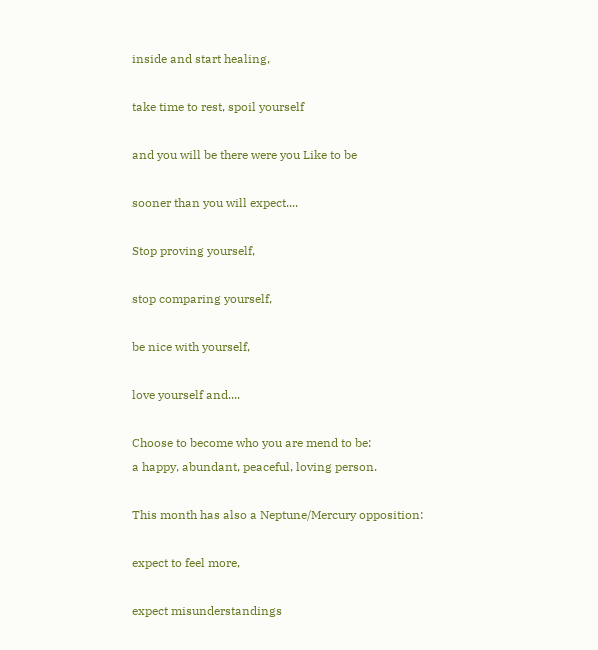inside and start healing,

take time to rest, spoil yourself

and you will be there were you Like to be

sooner than you will expect....

Stop proving yourself,

stop comparing yourself,

be nice with yourself,

love yourself and....

Choose to become who you are mend to be:
a happy, abundant, peaceful, loving person.

This month has also a Neptune/Mercury opposition:

expect to feel more,

expect misunderstandings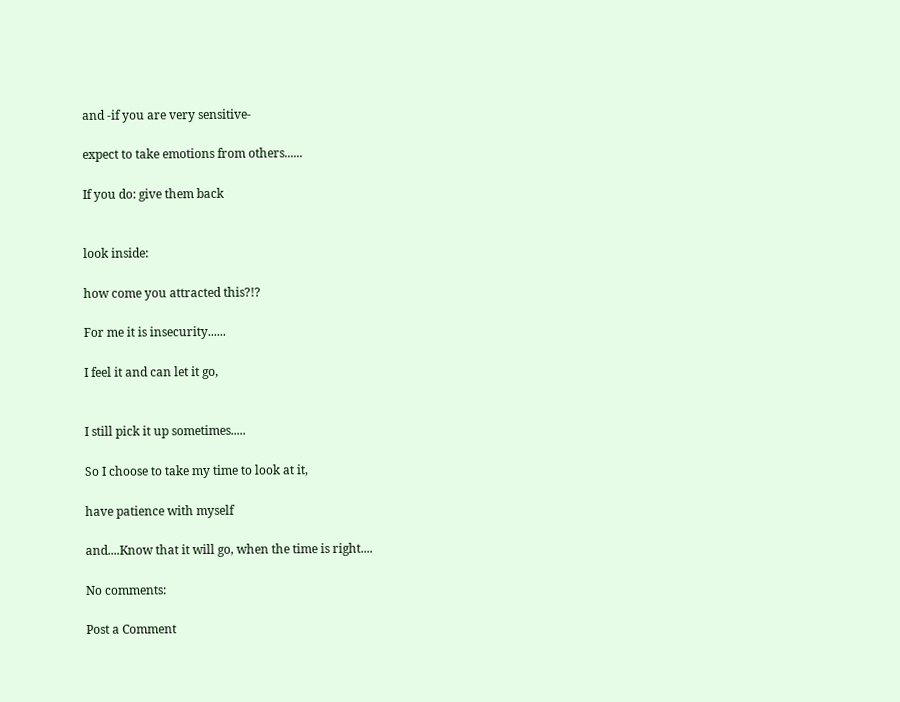and -if you are very sensitive-

expect to take emotions from others......

If you do: give them back


look inside:

how come you attracted this?!?

For me it is insecurity......

I feel it and can let it go,


I still pick it up sometimes.....

So I choose to take my time to look at it,

have patience with myself

and....Know that it will go, when the time is right....

No comments:

Post a Comment